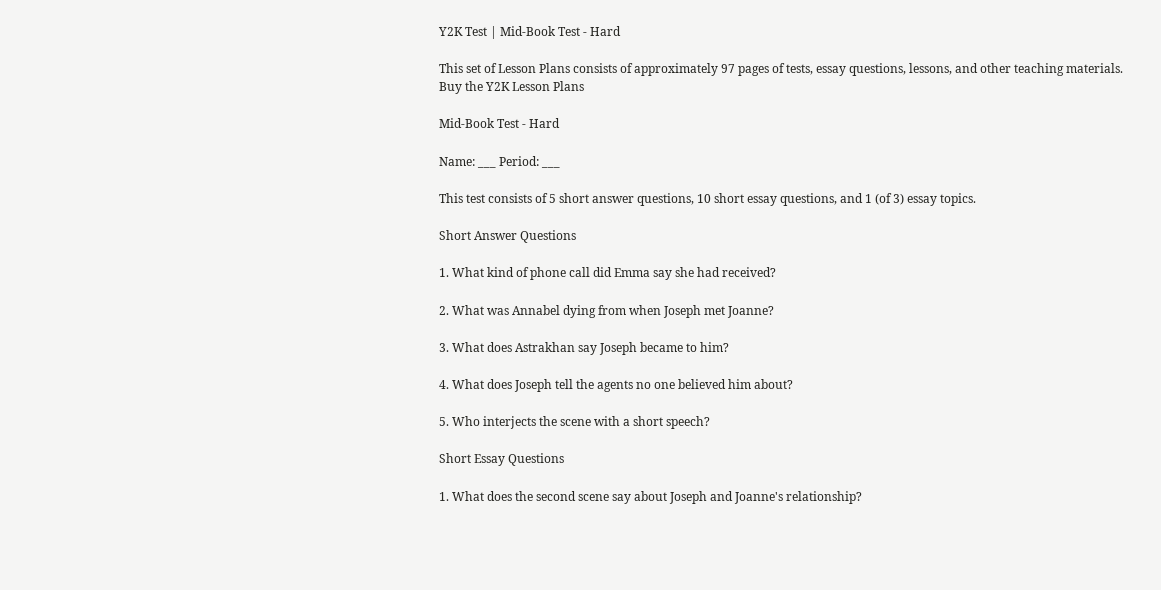Y2K Test | Mid-Book Test - Hard

This set of Lesson Plans consists of approximately 97 pages of tests, essay questions, lessons, and other teaching materials.
Buy the Y2K Lesson Plans

Mid-Book Test - Hard

Name: ___ Period: ___

This test consists of 5 short answer questions, 10 short essay questions, and 1 (of 3) essay topics.

Short Answer Questions

1. What kind of phone call did Emma say she had received?

2. What was Annabel dying from when Joseph met Joanne?

3. What does Astrakhan say Joseph became to him?

4. What does Joseph tell the agents no one believed him about?

5. Who interjects the scene with a short speech?

Short Essay Questions

1. What does the second scene say about Joseph and Joanne's relationship?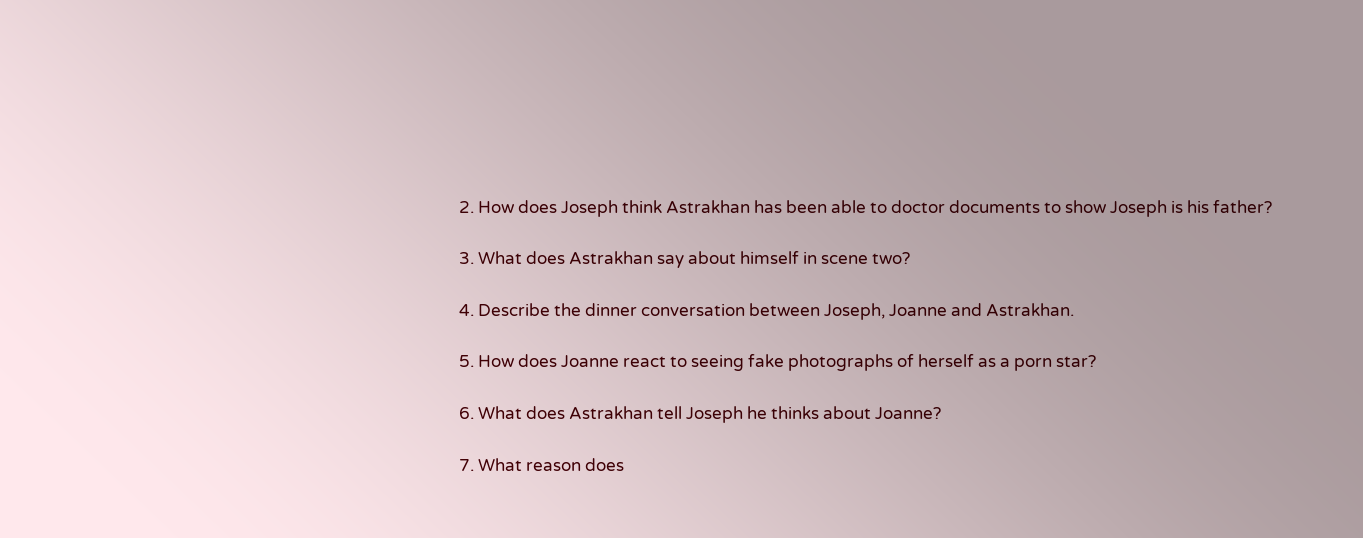2. How does Joseph think Astrakhan has been able to doctor documents to show Joseph is his father?

3. What does Astrakhan say about himself in scene two?

4. Describe the dinner conversation between Joseph, Joanne and Astrakhan.

5. How does Joanne react to seeing fake photographs of herself as a porn star?

6. What does Astrakhan tell Joseph he thinks about Joanne?

7. What reason does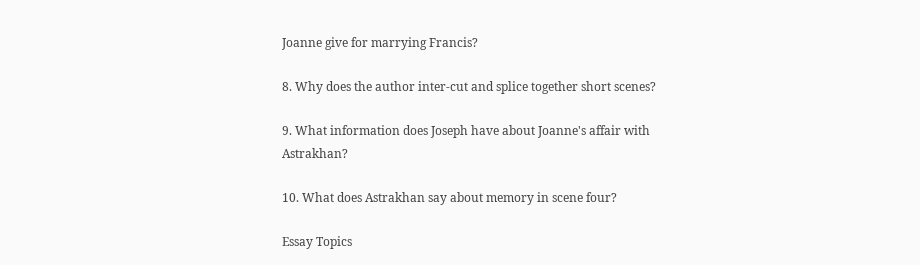Joanne give for marrying Francis?

8. Why does the author inter-cut and splice together short scenes?

9. What information does Joseph have about Joanne's affair with Astrakhan?

10. What does Astrakhan say about memory in scene four?

Essay Topics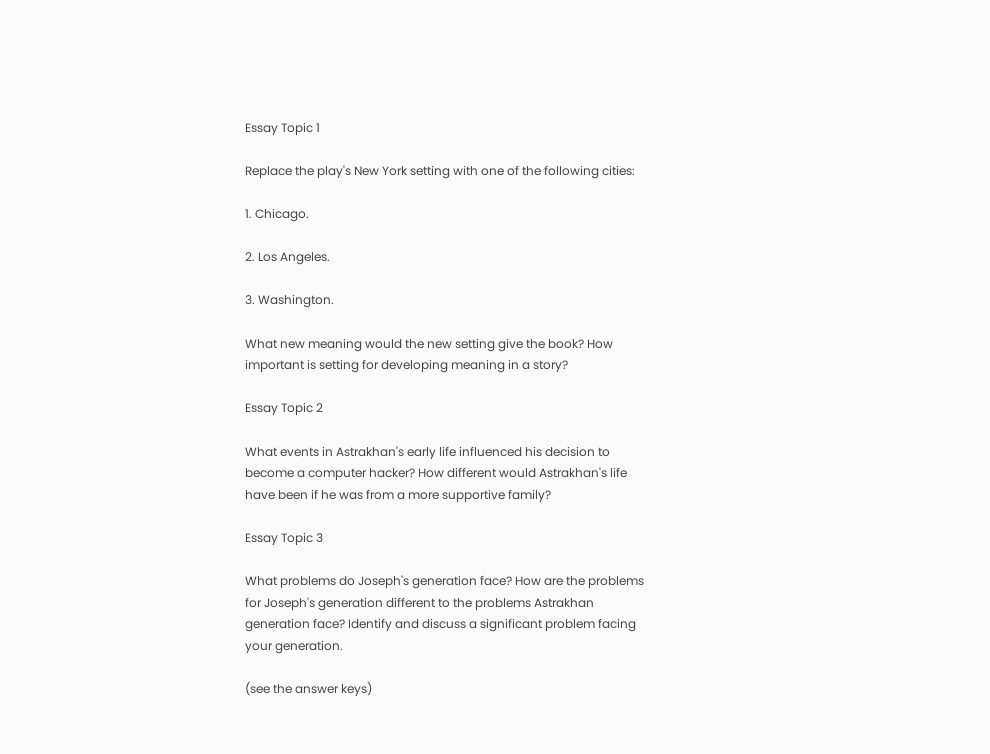Essay Topic 1

Replace the play's New York setting with one of the following cities:

1. Chicago.

2. Los Angeles.

3. Washington.

What new meaning would the new setting give the book? How important is setting for developing meaning in a story?

Essay Topic 2

What events in Astrakhan's early life influenced his decision to become a computer hacker? How different would Astrakhan's life have been if he was from a more supportive family?

Essay Topic 3

What problems do Joseph's generation face? How are the problems for Joseph's generation different to the problems Astrakhan generation face? Identify and discuss a significant problem facing your generation.

(see the answer keys)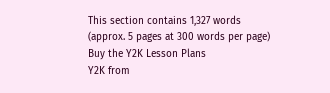This section contains 1,327 words
(approx. 5 pages at 300 words per page)
Buy the Y2K Lesson Plans
Y2K from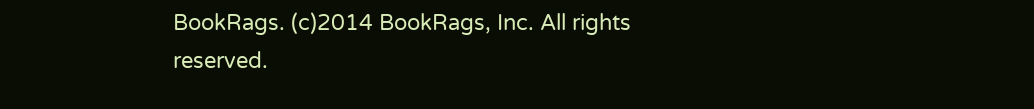BookRags. (c)2014 BookRags, Inc. All rights reserved.